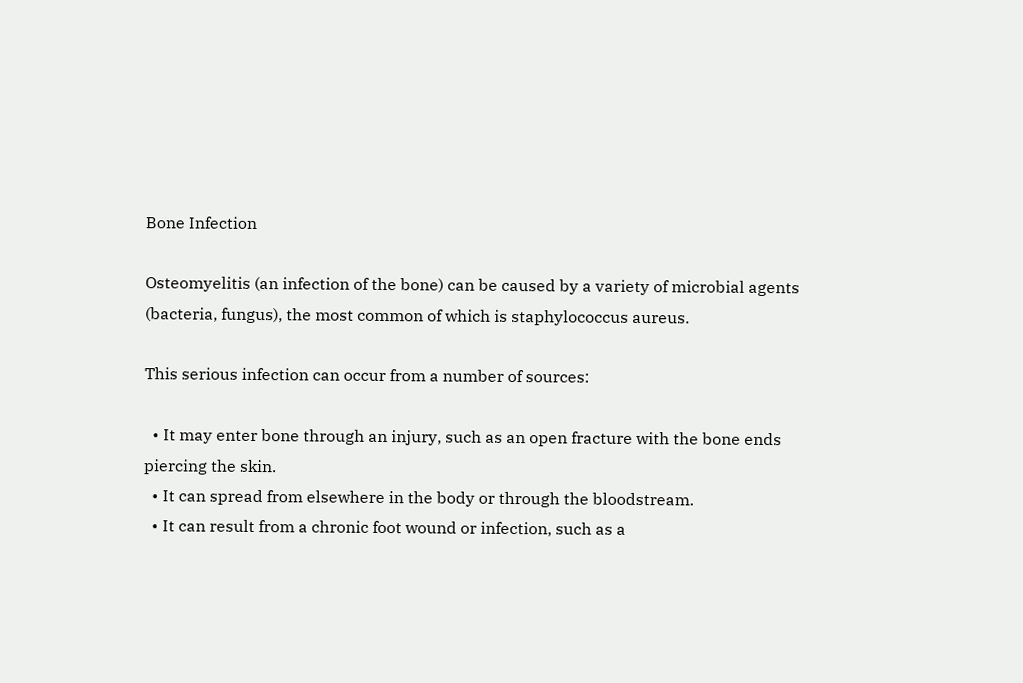Bone Infection

Osteomyelitis (an infection of the bone) can be caused by a variety of microbial agents (bacteria, fungus), the most common of which is staphylococcus aureus.

This serious infection can occur from a number of sources:

  • It may enter bone through an injury, such as an open fracture with the bone ends piercing the skin.
  • It can spread from elsewhere in the body or through the bloodstream.
  • It can result from a chronic foot wound or infection, such as a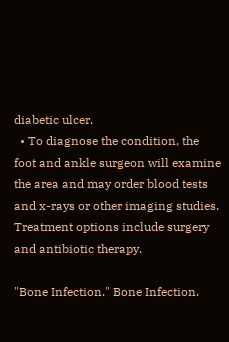diabetic ulcer.
  • To diagnose the condition, the foot and ankle surgeon will examine the area and may order blood tests and x-rays or other imaging studies. Treatment options include surgery and antibiotic therapy.

"Bone Infection." Bone Infection.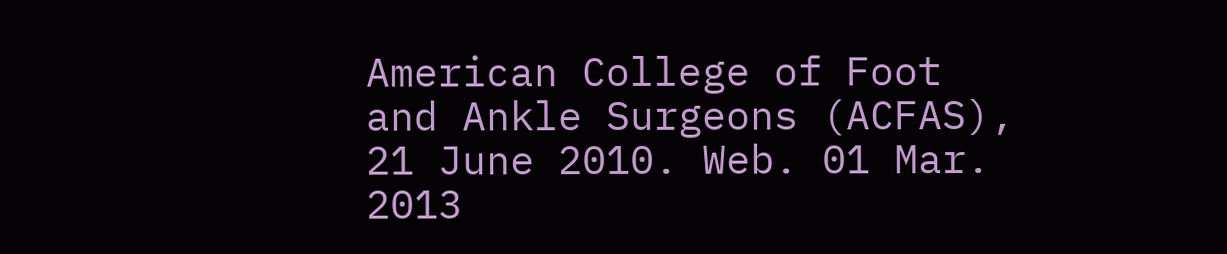American College of Foot and Ankle Surgeons (ACFAS), 21 June 2010. Web. 01 Mar. 2013